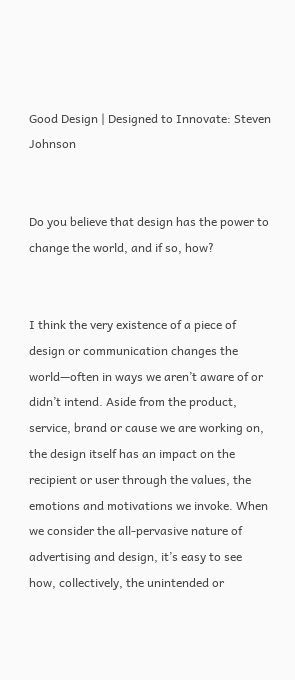Good Design | Designed to Innovate: Steven Johnson


Do you believe that design has the power to change the world, and if so, how?


I think the very existence of a piece of design or communication changes the world—often in ways we aren’t aware of or didn’t intend. Aside from the product, service, brand or cause we are working on, the design itself has an impact on the recipient or user through the values, the emotions and motivations we invoke. When we consider the all-pervasive nature of advertising and design, it’s easy to see how, collectively, the unintended or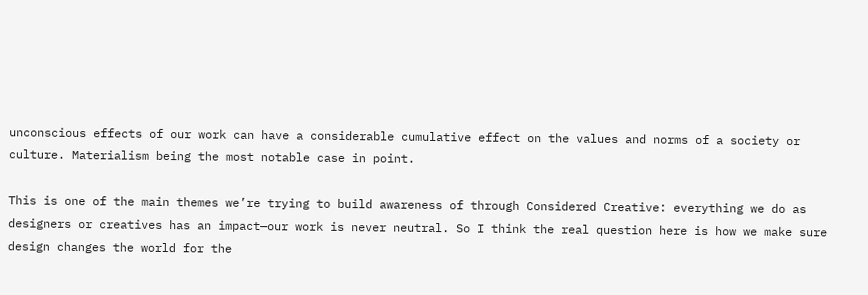unconscious effects of our work can have a considerable cumulative effect on the values and norms of a society or culture. Materialism being the most notable case in point.

This is one of the main themes we’re trying to build awareness of through Considered Creative: everything we do as designers or creatives has an impact—our work is never neutral. So I think the real question here is how we make sure design changes the world for the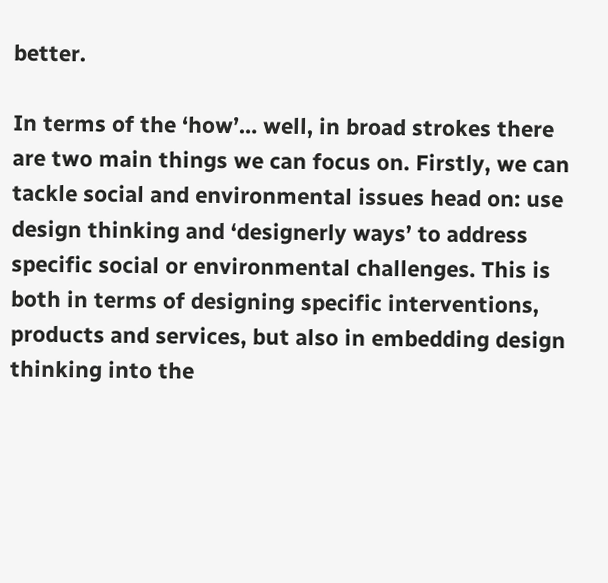better.

In terms of the ‘how’… well, in broad strokes there are two main things we can focus on. Firstly, we can tackle social and environmental issues head on: use design thinking and ‘designerly ways’ to address specific social or environmental challenges. This is both in terms of designing specific interventions, products and services, but also in embedding design thinking into the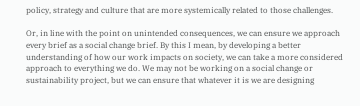policy, strategy and culture that are more systemically related to those challenges.

Or, in line with the point on unintended consequences, we can ensure we approach every brief as a social change brief. By this I mean, by developing a better understanding of how our work impacts on society, we can take a more considered approach to everything we do. We may not be working on a social change or sustainability project, but we can ensure that whatever it is we are designing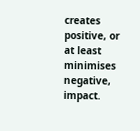creates positive, or at least minimises negative, impact.